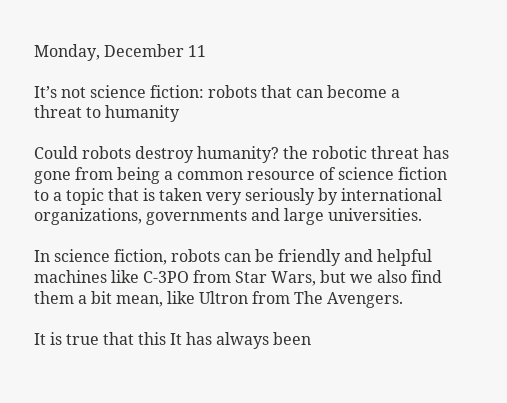Monday, December 11

It’s not science fiction: robots that can become a threat to humanity

Could robots destroy humanity? the robotic threat has gone from being a common resource of science fiction to a topic that is taken very seriously by international organizations, governments and large universities.

In science fiction, robots can be friendly and helpful machines like C-3PO from Star Wars, but we also find them a bit mean, like Ultron from The Avengers.

It is true that this It has always been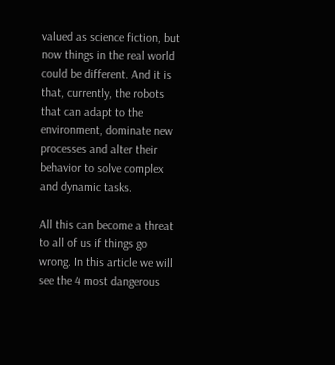valued as science fiction, but now things in the real world could be different. And it is that, currently, the robots that can adapt to the environment, dominate new processes and alter their behavior to solve complex and dynamic tasks.

All this can become a threat to all of us if things go wrong. In this article we will see the 4 most dangerous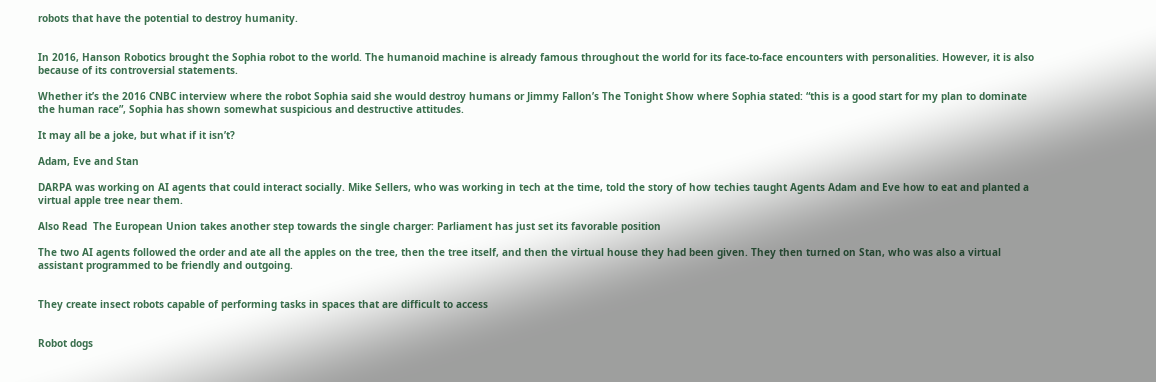robots that have the potential to destroy humanity.


In 2016, Hanson Robotics brought the Sophia robot to the world. The humanoid machine is already famous throughout the world for its face-to-face encounters with personalities. However, it is also because of its controversial statements.

Whether it’s the 2016 CNBC interview where the robot Sophia said she would destroy humans or Jimmy Fallon’s The Tonight Show where Sophia stated: “this is a good start for my plan to dominate the human race”, Sophia has shown somewhat suspicious and destructive attitudes.

It may all be a joke, but what if it isn’t?

Adam, Eve and Stan

DARPA was working on AI agents that could interact socially. Mike Sellers, who was working in tech at the time, told the story of how techies taught Agents Adam and Eve how to eat and planted a virtual apple tree near them.

Also Read  The European Union takes another step towards the single charger: Parliament has just set its favorable position

The two AI agents followed the order and ate all the apples on the tree, then the tree itself, and then the virtual house they had been given. They then turned on Stan, who was also a virtual assistant programmed to be friendly and outgoing.


They create insect robots capable of performing tasks in spaces that are difficult to access


Robot dogs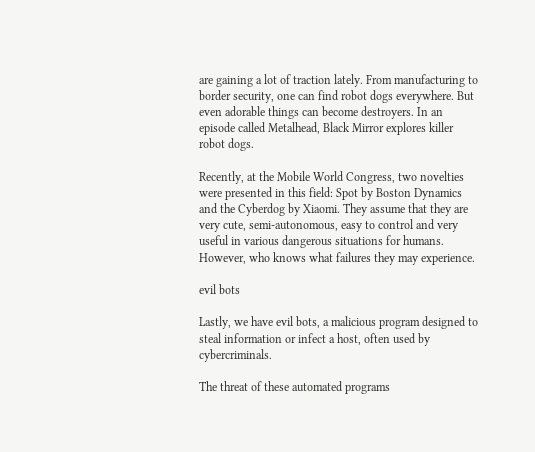are gaining a lot of traction lately. From manufacturing to border security, one can find robot dogs everywhere. But even adorable things can become destroyers. In an episode called Metalhead, Black Mirror explores killer robot dogs.

Recently, at the Mobile World Congress, two novelties were presented in this field: Spot by Boston Dynamics and the Cyberdog by Xiaomi. They assume that they are very cute, semi-autonomous, easy to control and very useful in various dangerous situations for humans. However, who knows what failures they may experience.

evil bots

Lastly, we have evil bots, a malicious program designed to steal information or infect a host, often used by cybercriminals.

The threat of these automated programs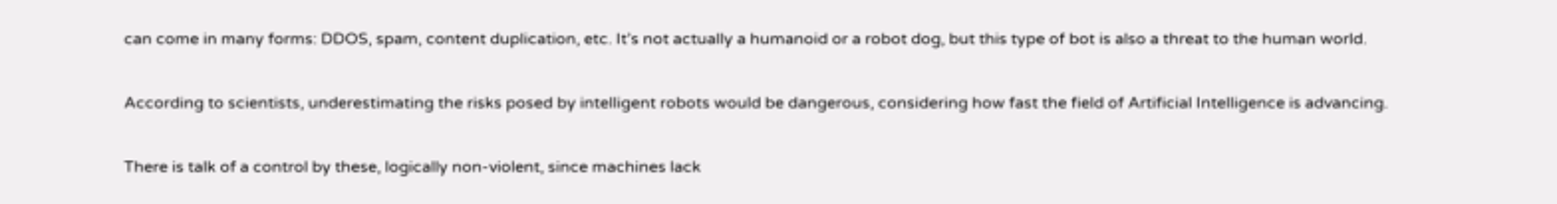can come in many forms: DDOS, spam, content duplication, etc. It’s not actually a humanoid or a robot dog, but this type of bot is also a threat to the human world.

According to scientists, underestimating the risks posed by intelligent robots would be dangerous, considering how fast the field of Artificial Intelligence is advancing.

There is talk of a control by these, logically non-violent, since machines lack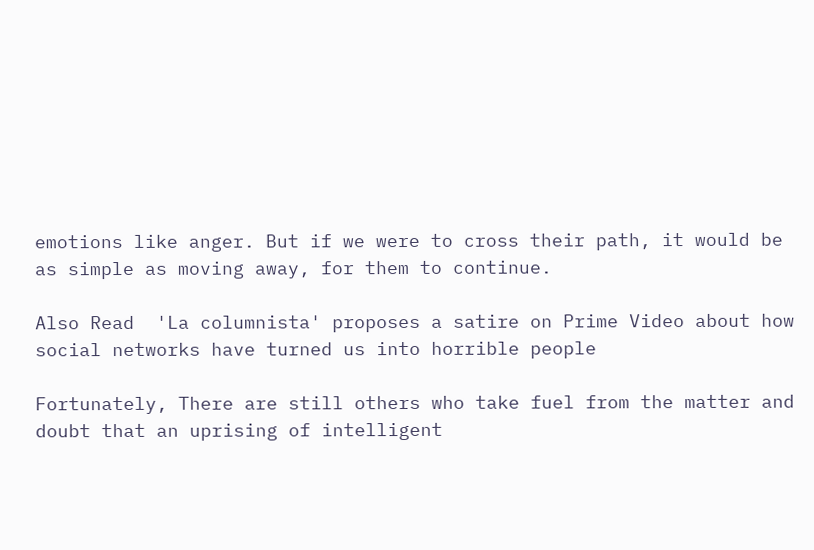emotions like anger. But if we were to cross their path, it would be as simple as moving away, for them to continue.

Also Read  'La columnista' proposes a satire on Prime Video about how social networks have turned us into horrible people

Fortunately, There are still others who take fuel from the matter and doubt that an uprising of intelligent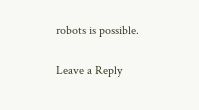robots is possible.

Leave a Reply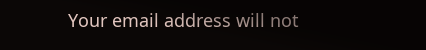Your email address will not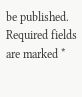be published. Required fields are marked *